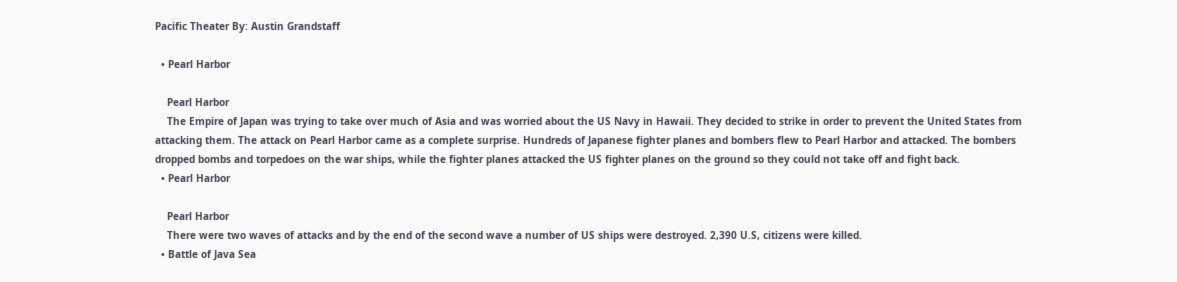Pacific Theater By: Austin Grandstaff

  • Pearl Harbor

    Pearl Harbor
    The Empire of Japan was trying to take over much of Asia and was worried about the US Navy in Hawaii. They decided to strike in order to prevent the United States from attacking them. The attack on Pearl Harbor came as a complete surprise. Hundreds of Japanese fighter planes and bombers flew to Pearl Harbor and attacked. The bombers dropped bombs and torpedoes on the war ships, while the fighter planes attacked the US fighter planes on the ground so they could not take off and fight back.
  • Pearl Harbor

    Pearl Harbor
    There were two waves of attacks and by the end of the second wave a number of US ships were destroyed. 2,390 U.S, citizens were killed.
  • Battle of Java Sea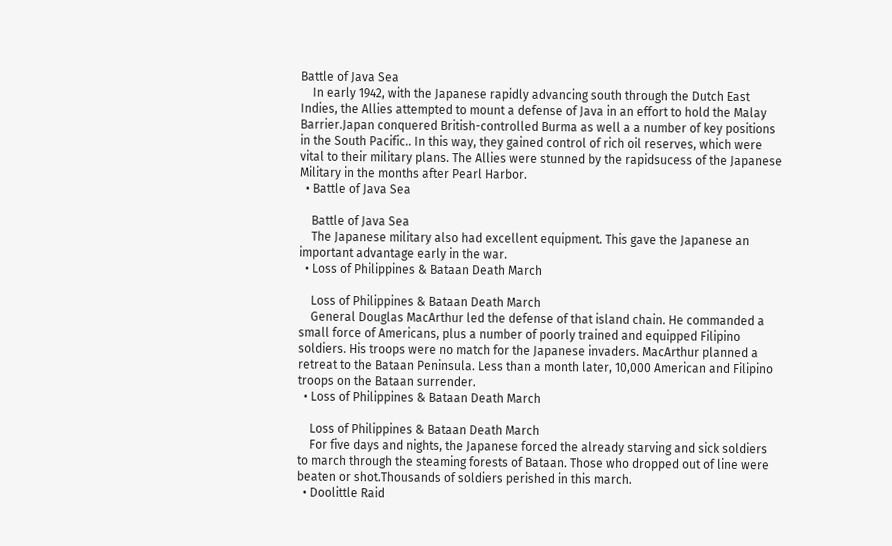Battle of Java Sea
    In early 1942, with the Japanese rapidly advancing south through the Dutch East Indies, the Allies attempted to mount a defense of Java in an effort to hold the Malay Barrier.Japan conquered British-controlled Burma as well a a number of key positions in the South Pacific.. In this way, they gained control of rich oil reserves, which were vital to their military plans. The Allies were stunned by the rapidsucess of the Japanese Military in the months after Pearl Harbor.
  • Battle of Java Sea

    Battle of Java Sea
    The Japanese military also had excellent equipment. This gave the Japanese an important advantage early in the war.
  • Loss of Philippines & Bataan Death March

    Loss of Philippines & Bataan Death March
    General Douglas MacArthur led the defense of that island chain. He commanded a small force of Americans, plus a number of poorly trained and equipped Filipino soldiers. His troops were no match for the Japanese invaders. MacArthur planned a retreat to the Bataan Peninsula. Less than a month later, 10,000 American and Filipino troops on the Bataan surrender.
  • Loss of Philippines & Bataan Death March

    Loss of Philippines & Bataan Death March
    For five days and nights, the Japanese forced the already starving and sick soldiers to march through the steaming forests of Bataan. Those who dropped out of line were beaten or shot.Thousands of soldiers perished in this march.
  • Doolittle Raid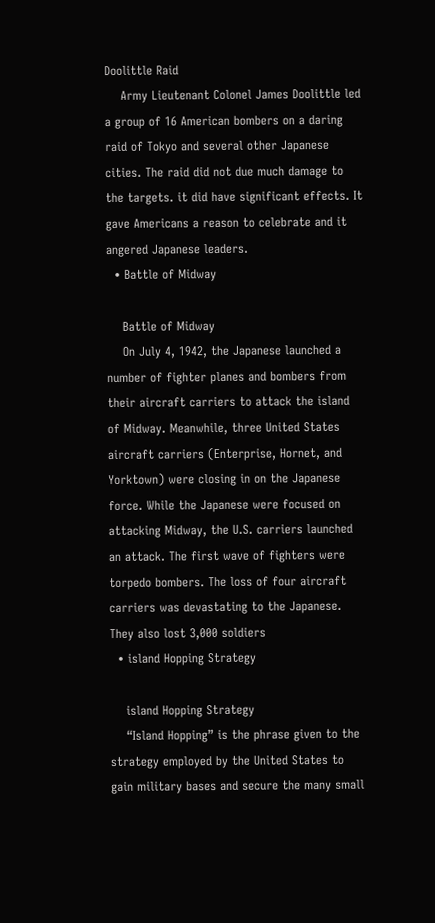Doolittle Raid
    Army Lieutenant Colonel James Doolittle led a group of 16 American bombers on a daring raid of Tokyo and several other Japanese cities. The raid did not due much damage to the targets. it did have significant effects. It gave Americans a reason to celebrate and it angered Japanese leaders.
  • Battle of Midway

    Battle of Midway
    On July 4, 1942, the Japanese launched a number of fighter planes and bombers from their aircraft carriers to attack the island of Midway. Meanwhile, three United States aircraft carriers (Enterprise, Hornet, and Yorktown) were closing in on the Japanese force. While the Japanese were focused on attacking Midway, the U.S. carriers launched an attack. The first wave of fighters were torpedo bombers. The loss of four aircraft carriers was devastating to the Japanese. They also lost 3,000 soldiers
  • island Hopping Strategy

    island Hopping Strategy
    “Island Hopping” is the phrase given to the strategy employed by the United States to gain military bases and secure the many small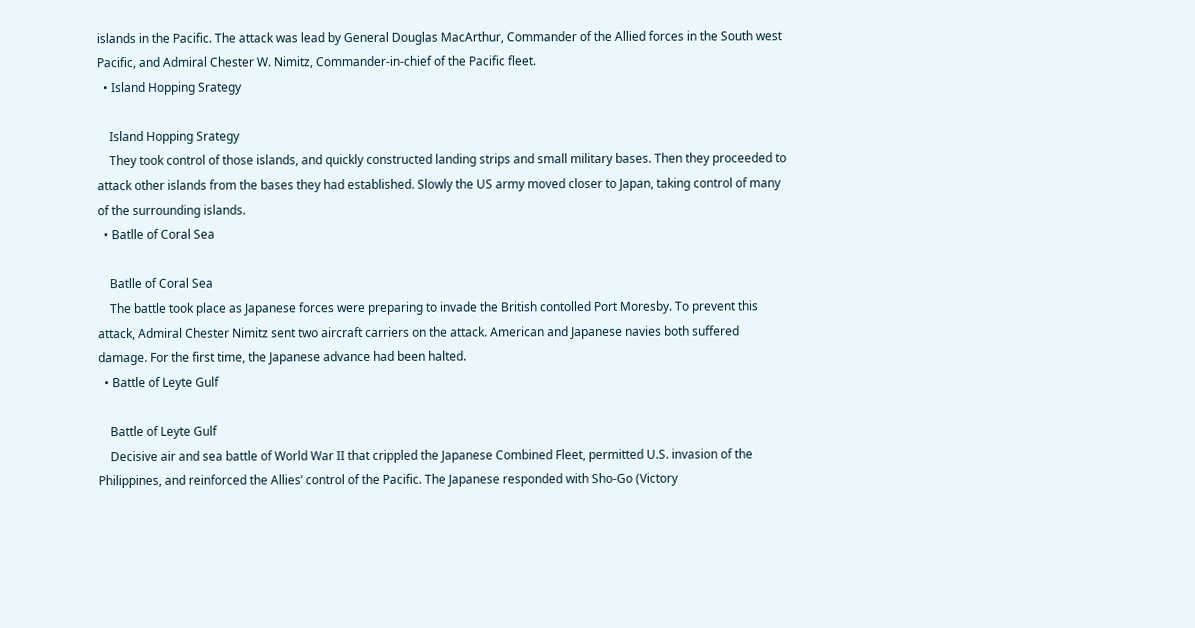islands in the Pacific. The attack was lead by General Douglas MacArthur, Commander of the Allied forces in the South west Pacific, and Admiral Chester W. Nimitz, Commander-in-chief of the Pacific fleet.
  • Island Hopping Srategy

    Island Hopping Srategy
    They took control of those islands, and quickly constructed landing strips and small military bases. Then they proceeded to attack other islands from the bases they had established. Slowly the US army moved closer to Japan, taking control of many of the surrounding islands.
  • Batlle of Coral Sea

    Batlle of Coral Sea
    The battle took place as Japanese forces were preparing to invade the British contolled Port Moresby. To prevent this attack, Admiral Chester Nimitz sent two aircraft carriers on the attack. American and Japanese navies both suffered damage. For the first time, the Japanese advance had been halted.
  • Battle of Leyte Gulf

    Battle of Leyte Gulf
    Decisive air and sea battle of World War II that crippled the Japanese Combined Fleet, permitted U.S. invasion of the Philippines, and reinforced the Allies’ control of the Pacific. The Japanese responded with Sho-Go (Victory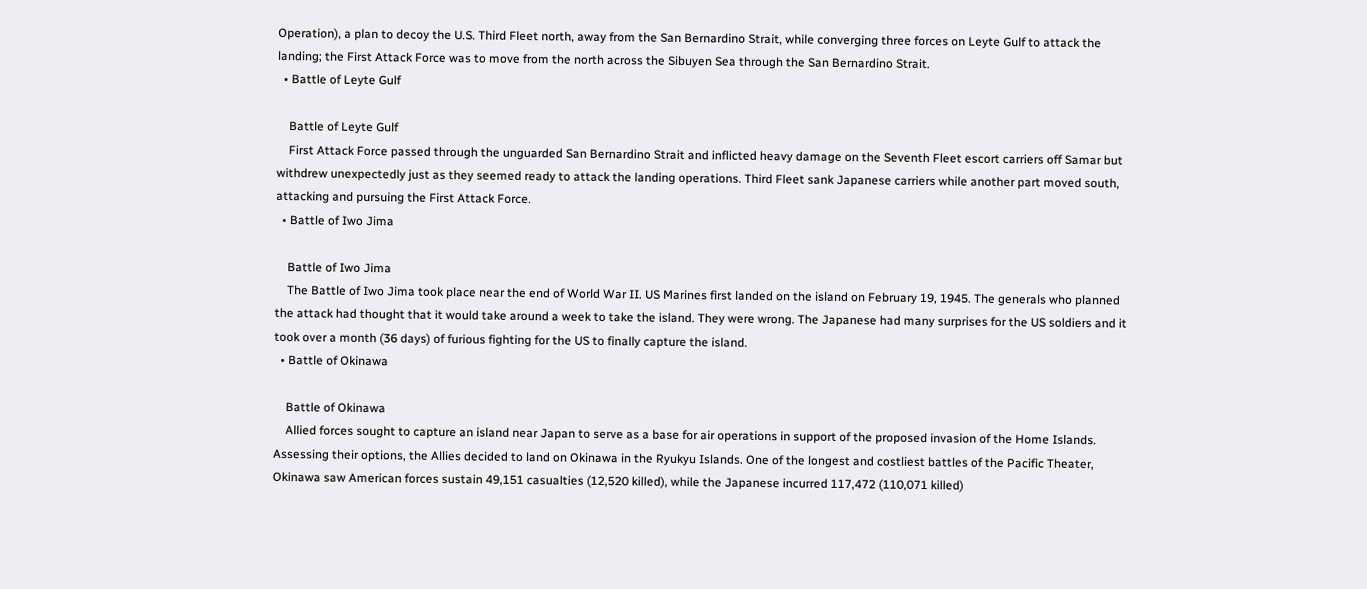Operation), a plan to decoy the U.S. Third Fleet north, away from the San Bernardino Strait, while converging three forces on Leyte Gulf to attack the landing; the First Attack Force was to move from the north across the Sibuyen Sea through the San Bernardino Strait.
  • Battle of Leyte Gulf

    Battle of Leyte Gulf
    First Attack Force passed through the unguarded San Bernardino Strait and inflicted heavy damage on the Seventh Fleet escort carriers off Samar but withdrew unexpectedly just as they seemed ready to attack the landing operations. Third Fleet sank Japanese carriers while another part moved south, attacking and pursuing the First Attack Force.
  • Battle of Iwo Jima

    Battle of Iwo Jima
    The Battle of Iwo Jima took place near the end of World War II. US Marines first landed on the island on February 19, 1945. The generals who planned the attack had thought that it would take around a week to take the island. They were wrong. The Japanese had many surprises for the US soldiers and it took over a month (36 days) of furious fighting for the US to finally capture the island.
  • Battle of Okinawa

    Battle of Okinawa
    Allied forces sought to capture an island near Japan to serve as a base for air operations in support of the proposed invasion of the Home Islands. Assessing their options, the Allies decided to land on Okinawa in the Ryukyu Islands. One of the longest and costliest battles of the Pacific Theater, Okinawa saw American forces sustain 49,151 casualties (12,520 killed), while the Japanese incurred 117,472 (110,071 killed)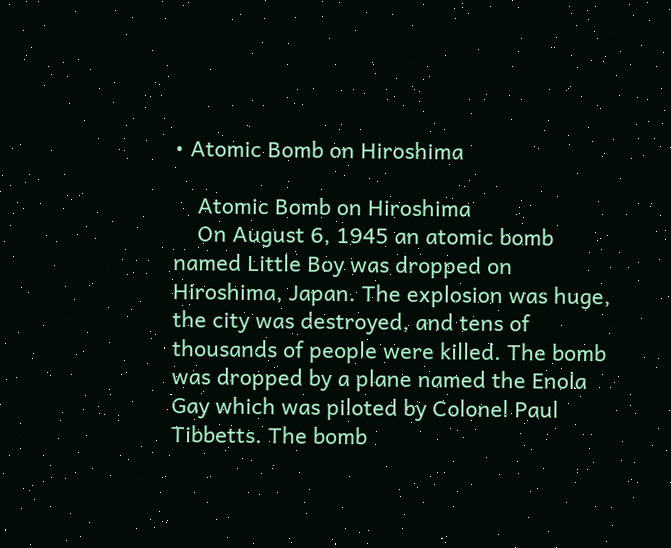• Atomic Bomb on Hiroshima

    Atomic Bomb on Hiroshima
    On August 6, 1945 an atomic bomb named Little Boy was dropped on Hiroshima, Japan. The explosion was huge, the city was destroyed, and tens of thousands of people were killed. The bomb was dropped by a plane named the Enola Gay which was piloted by Colonel Paul Tibbetts. The bomb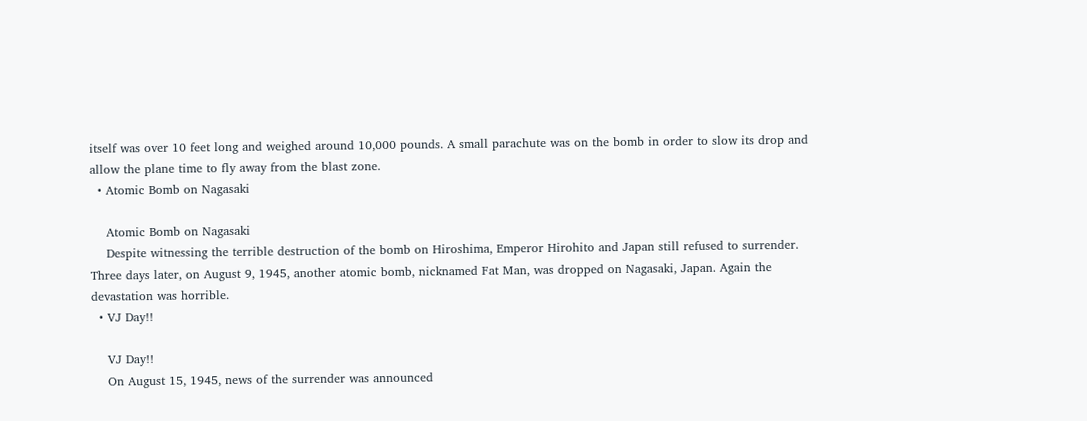itself was over 10 feet long and weighed around 10,000 pounds. A small parachute was on the bomb in order to slow its drop and allow the plane time to fly away from the blast zone.
  • Atomic Bomb on Nagasaki

    Atomic Bomb on Nagasaki
    Despite witnessing the terrible destruction of the bomb on Hiroshima, Emperor Hirohito and Japan still refused to surrender. Three days later, on August 9, 1945, another atomic bomb, nicknamed Fat Man, was dropped on Nagasaki, Japan. Again the devastation was horrible.
  • VJ Day!!

    VJ Day!!
    On August 15, 1945, news of the surrender was announced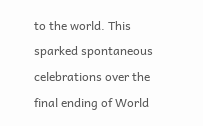to the world. This sparked spontaneous celebrations over the final ending of World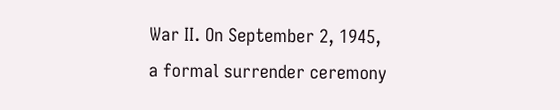War II. On September 2, 1945, a formal surrender ceremony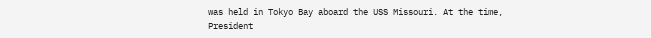was held in Tokyo Bay aboard the USS Missouri. At the time, President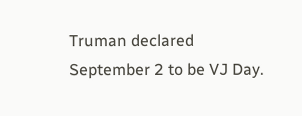Truman declared September 2 to be VJ Day.